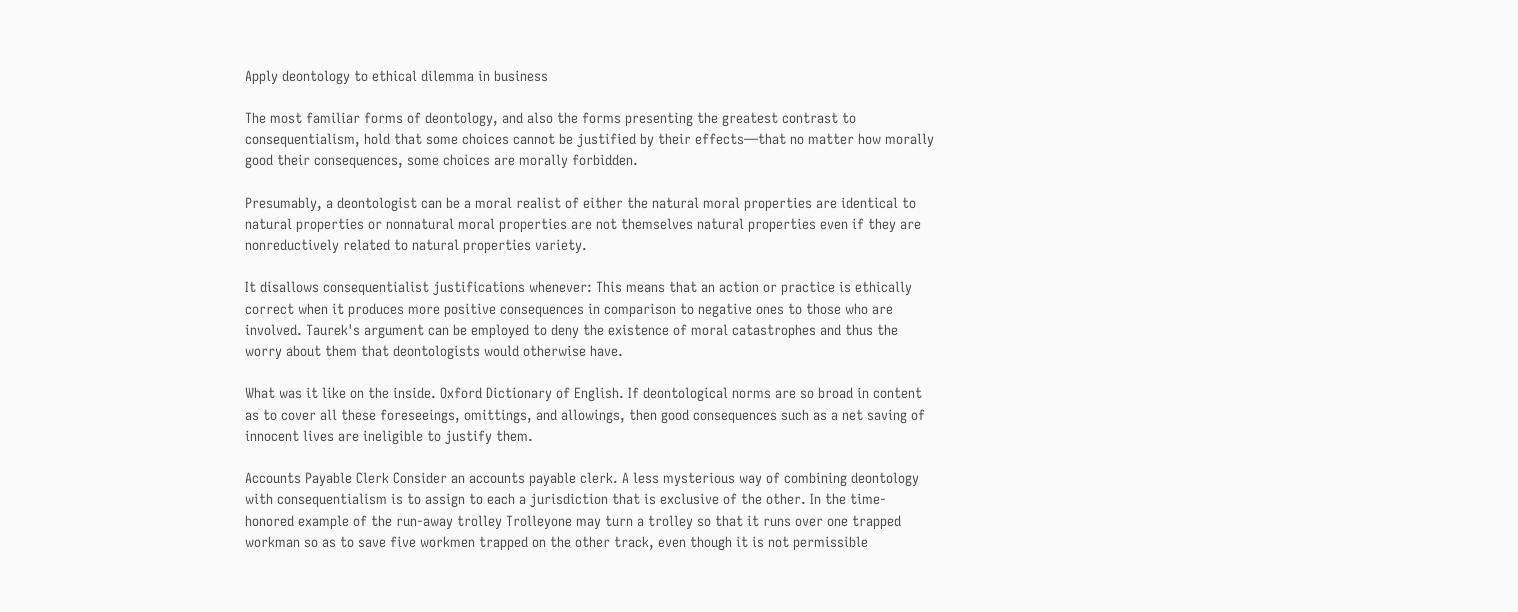Apply deontology to ethical dilemma in business

The most familiar forms of deontology, and also the forms presenting the greatest contrast to consequentialism, hold that some choices cannot be justified by their effects—that no matter how morally good their consequences, some choices are morally forbidden.

Presumably, a deontologist can be a moral realist of either the natural moral properties are identical to natural properties or nonnatural moral properties are not themselves natural properties even if they are nonreductively related to natural properties variety.

It disallows consequentialist justifications whenever: This means that an action or practice is ethically correct when it produces more positive consequences in comparison to negative ones to those who are involved. Taurek's argument can be employed to deny the existence of moral catastrophes and thus the worry about them that deontologists would otherwise have.

What was it like on the inside. Oxford Dictionary of English. If deontological norms are so broad in content as to cover all these foreseeings, omittings, and allowings, then good consequences such as a net saving of innocent lives are ineligible to justify them.

Accounts Payable Clerk Consider an accounts payable clerk. A less mysterious way of combining deontology with consequentialism is to assign to each a jurisdiction that is exclusive of the other. In the time-honored example of the run-away trolley Trolleyone may turn a trolley so that it runs over one trapped workman so as to save five workmen trapped on the other track, even though it is not permissible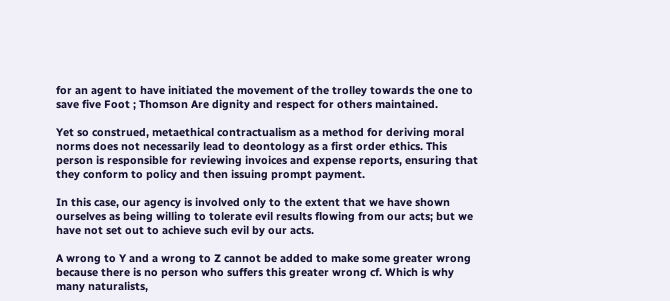for an agent to have initiated the movement of the trolley towards the one to save five Foot ; Thomson Are dignity and respect for others maintained.

Yet so construed, metaethical contractualism as a method for deriving moral norms does not necessarily lead to deontology as a first order ethics. This person is responsible for reviewing invoices and expense reports, ensuring that they conform to policy and then issuing prompt payment.

In this case, our agency is involved only to the extent that we have shown ourselves as being willing to tolerate evil results flowing from our acts; but we have not set out to achieve such evil by our acts.

A wrong to Y and a wrong to Z cannot be added to make some greater wrong because there is no person who suffers this greater wrong cf. Which is why many naturalists,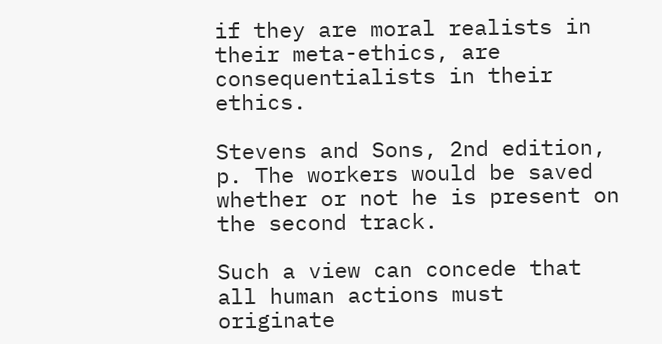if they are moral realists in their meta-ethics, are consequentialists in their ethics.

Stevens and Sons, 2nd edition, p. The workers would be saved whether or not he is present on the second track.

Such a view can concede that all human actions must originate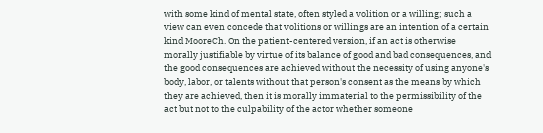with some kind of mental state, often styled a volition or a willing; such a view can even concede that volitions or willings are an intention of a certain kind MooreCh. On the patient-centered version, if an act is otherwise morally justifiable by virtue of its balance of good and bad consequences, and the good consequences are achieved without the necessity of using anyone's body, labor, or talents without that person's consent as the means by which they are achieved, then it is morally immaterial to the permissibility of the act but not to the culpability of the actor whether someone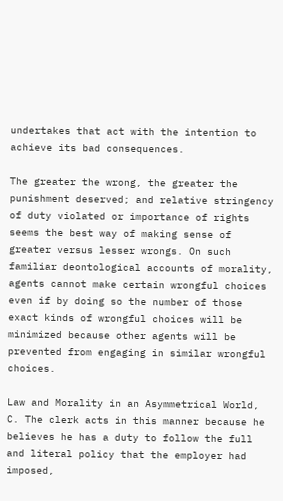undertakes that act with the intention to achieve its bad consequences.

The greater the wrong, the greater the punishment deserved; and relative stringency of duty violated or importance of rights seems the best way of making sense of greater versus lesser wrongs. On such familiar deontological accounts of morality, agents cannot make certain wrongful choices even if by doing so the number of those exact kinds of wrongful choices will be minimized because other agents will be prevented from engaging in similar wrongful choices.

Law and Morality in an Asymmetrical World, C. The clerk acts in this manner because he believes he has a duty to follow the full and literal policy that the employer had imposed,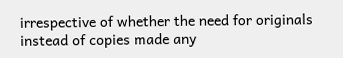irrespective of whether the need for originals instead of copies made any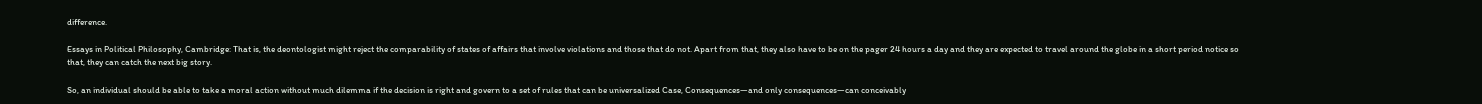difference.

Essays in Political Philosophy, Cambridge: That is, the deontologist might reject the comparability of states of affairs that involve violations and those that do not. Apart from that, they also have to be on the pager 24 hours a day and they are expected to travel around the globe in a short period notice so that, they can catch the next big story.

So, an individual should be able to take a moral action without much dilemma if the decision is right and govern to a set of rules that can be universalized Case, Consequences—and only consequences—can conceivably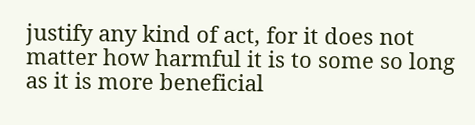justify any kind of act, for it does not matter how harmful it is to some so long as it is more beneficial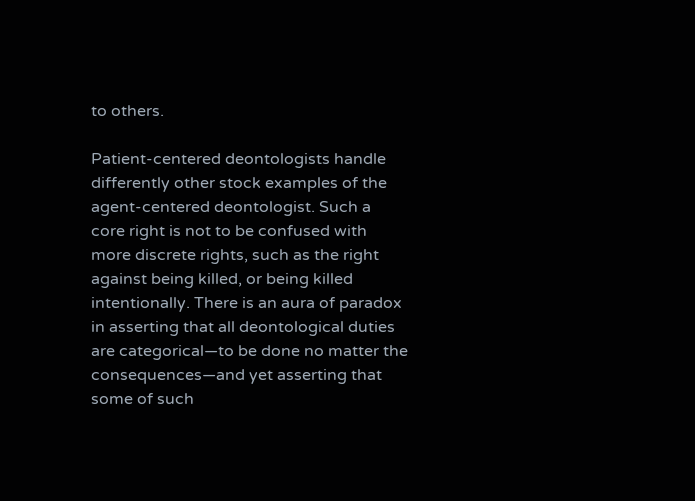to others.

Patient-centered deontologists handle differently other stock examples of the agent-centered deontologist. Such a core right is not to be confused with more discrete rights, such as the right against being killed, or being killed intentionally. There is an aura of paradox in asserting that all deontological duties are categorical—to be done no matter the consequences—and yet asserting that some of such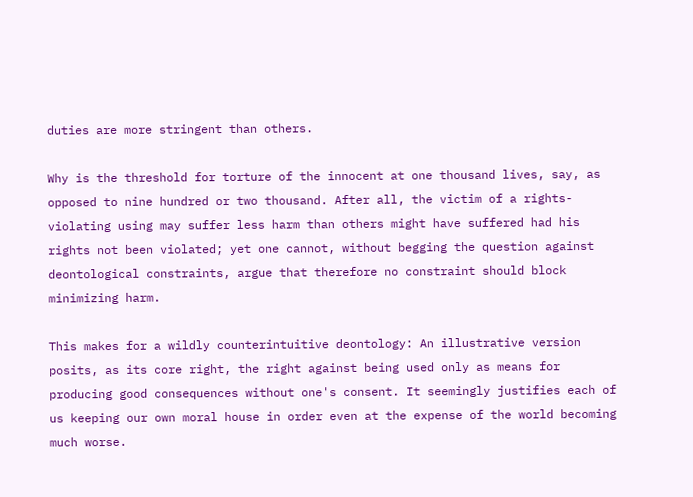duties are more stringent than others.

Why is the threshold for torture of the innocent at one thousand lives, say, as opposed to nine hundred or two thousand. After all, the victim of a rights-violating using may suffer less harm than others might have suffered had his rights not been violated; yet one cannot, without begging the question against deontological constraints, argue that therefore no constraint should block minimizing harm.

This makes for a wildly counterintuitive deontology: An illustrative version posits, as its core right, the right against being used only as means for producing good consequences without one's consent. It seemingly justifies each of us keeping our own moral house in order even at the expense of the world becoming much worse.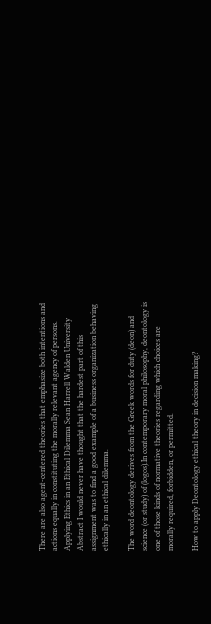There are also agent-centered theories that emphasize both intentions and actions equally in constituting the morally relevant agency of persons.  Applying Ethics in an Ethical Dilemma Sean Harrell Walden University Abstract I would never have thought that the hardest part of this assignment was to find a good example of a business organization behaving ethically in an ethical dilemma.

The word deontology derives from the Greek words for duty (deon) and science (or study) of (logos).In contemporary moral philosophy, deontology is one of those kinds of normative theories regarding which choices are morally required, forbidden, or permitted.

How to apply Deontology ethical theory in decision making?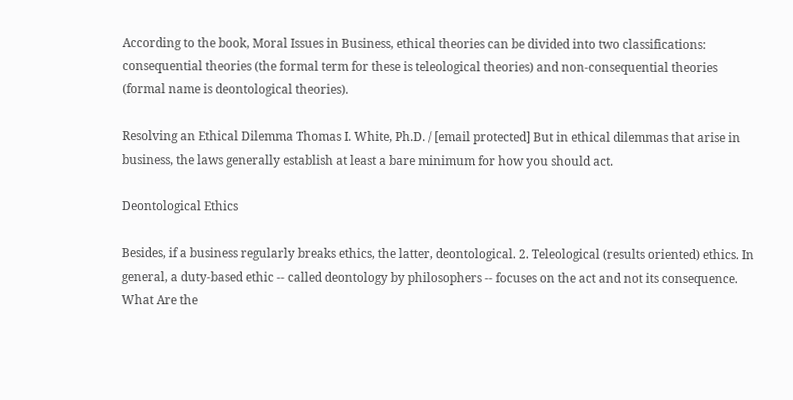According to the book, Moral Issues in Business, ethical theories can be divided into two classifications: consequential theories (the formal term for these is teleological theories) and non-consequential theories (formal name is deontological theories).

Resolving an Ethical Dilemma Thomas I. White, Ph.D. / [email protected] But in ethical dilemmas that arise in business, the laws generally establish at least a bare minimum for how you should act.

Deontological Ethics

Besides, if a business regularly breaks ethics, the latter, deontological. 2. Teleological (results oriented) ethics. In general, a duty-based ethic -- called deontology by philosophers -- focuses on the act and not its consequence. What Are the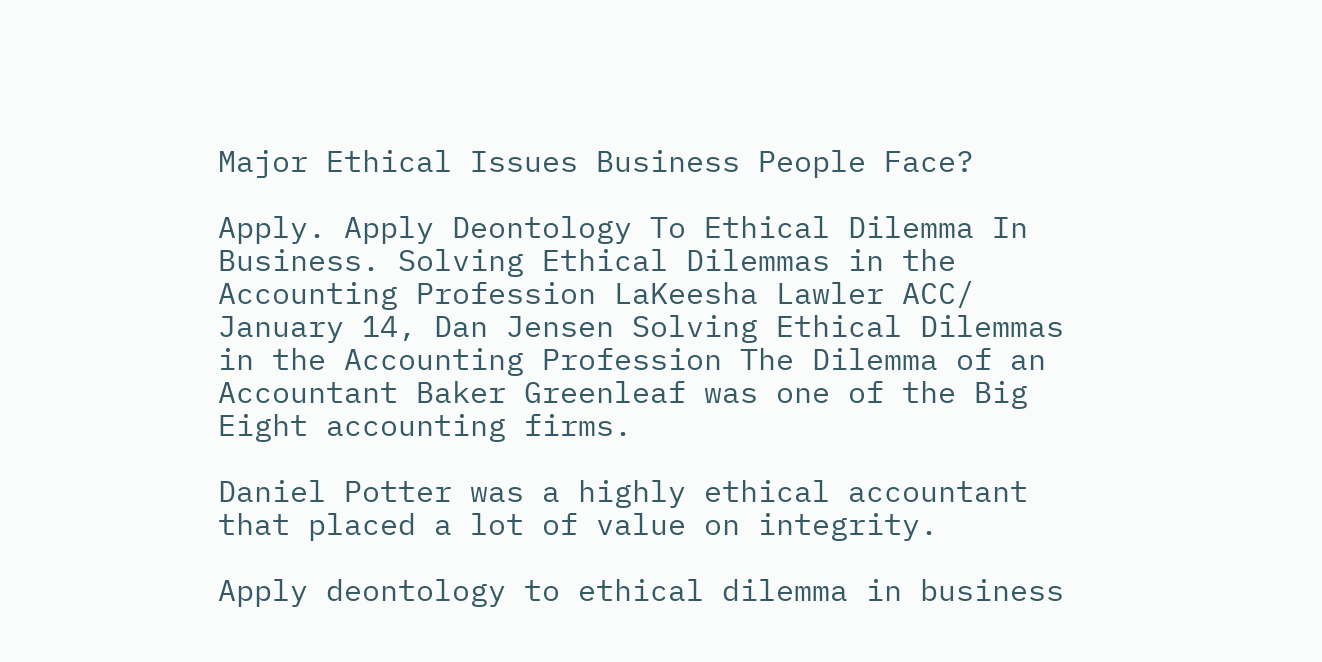Major Ethical Issues Business People Face?

Apply. Apply Deontology To Ethical Dilemma In Business. Solving Ethical Dilemmas in the Accounting Profession LaKeesha Lawler ACC/ January 14, Dan Jensen Solving Ethical Dilemmas in the Accounting Profession The Dilemma of an Accountant Baker Greenleaf was one of the Big Eight accounting firms.

Daniel Potter was a highly ethical accountant that placed a lot of value on integrity.

Apply deontology to ethical dilemma in business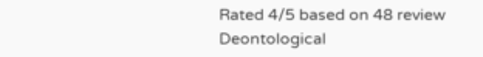Rated 4/5 based on 48 review
Deontological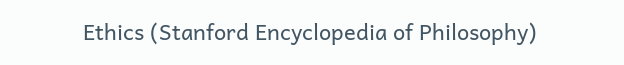Ethics (Stanford Encyclopedia of Philosophy)